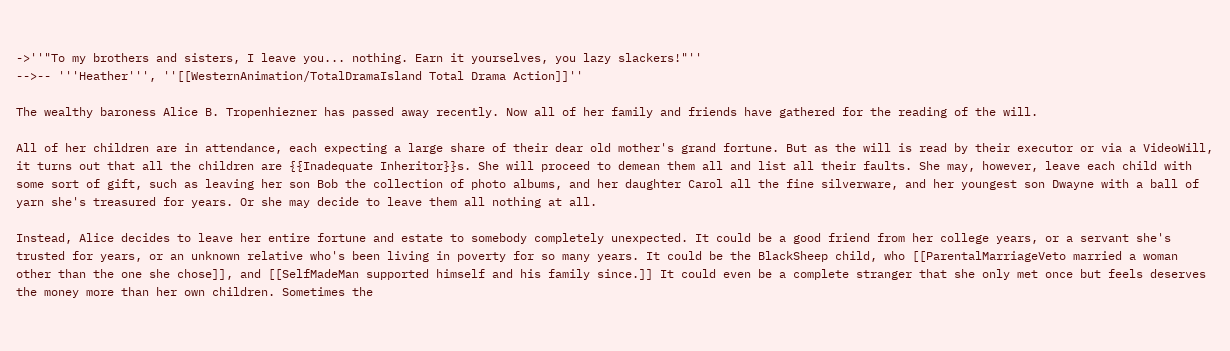->''"To my brothers and sisters, I leave you... nothing. Earn it yourselves, you lazy slackers!"''
-->-- '''Heather''', ''[[WesternAnimation/TotalDramaIsland Total Drama Action]]''

The wealthy baroness Alice B. Tropenhiezner has passed away recently. Now all of her family and friends have gathered for the reading of the will.

All of her children are in attendance, each expecting a large share of their dear old mother's grand fortune. But as the will is read by their executor or via a VideoWill, it turns out that all the children are {{Inadequate Inheritor}}s. She will proceed to demean them all and list all their faults. She may, however, leave each child with some sort of gift, such as leaving her son Bob the collection of photo albums, and her daughter Carol all the fine silverware, and her youngest son Dwayne with a ball of yarn she's treasured for years. Or she may decide to leave them all nothing at all.

Instead, Alice decides to leave her entire fortune and estate to somebody completely unexpected. It could be a good friend from her college years, or a servant she's trusted for years, or an unknown relative who's been living in poverty for so many years. It could be the BlackSheep child, who [[ParentalMarriageVeto married a woman other than the one she chose]], and [[SelfMadeMan supported himself and his family since.]] It could even be a complete stranger that she only met once but feels deserves the money more than her own children. Sometimes the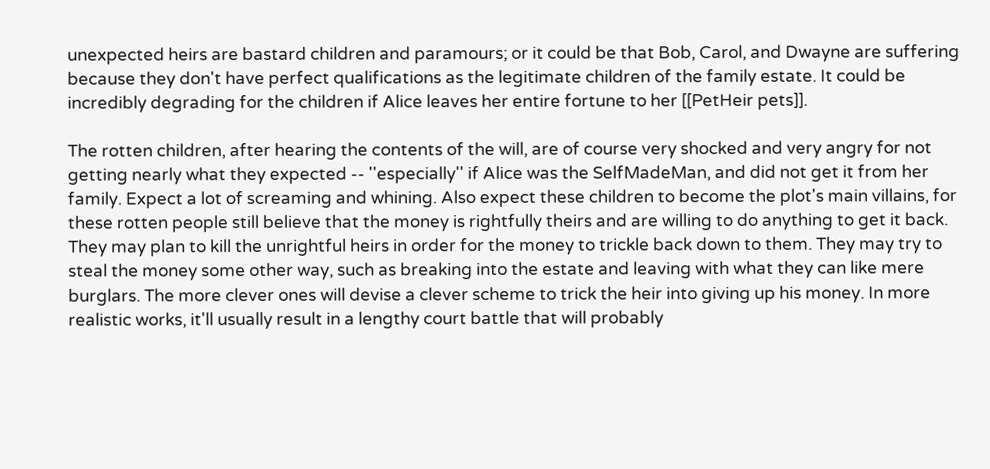unexpected heirs are bastard children and paramours; or it could be that Bob, Carol, and Dwayne are suffering because they don't have perfect qualifications as the legitimate children of the family estate. It could be incredibly degrading for the children if Alice leaves her entire fortune to her [[PetHeir pets]].

The rotten children, after hearing the contents of the will, are of course very shocked and very angry for not getting nearly what they expected -- ''especially'' if Alice was the SelfMadeMan, and did not get it from her family. Expect a lot of screaming and whining. Also expect these children to become the plot's main villains, for these rotten people still believe that the money is rightfully theirs and are willing to do anything to get it back. They may plan to kill the unrightful heirs in order for the money to trickle back down to them. They may try to steal the money some other way, such as breaking into the estate and leaving with what they can like mere burglars. The more clever ones will devise a clever scheme to trick the heir into giving up his money. In more realistic works, it'll usually result in a lengthy court battle that will probably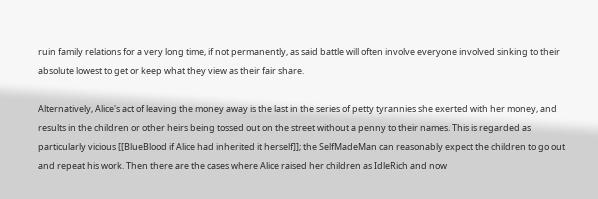ruin family relations for a very long time, if not permanently, as said battle will often involve everyone involved sinking to their absolute lowest to get or keep what they view as their fair share.

Alternatively, Alice's act of leaving the money away is the last in the series of petty tyrannies she exerted with her money, and results in the children or other heirs being tossed out on the street without a penny to their names. This is regarded as particularly vicious [[BlueBlood if Alice had inherited it herself]]; the SelfMadeMan can reasonably expect the children to go out and repeat his work. Then there are the cases where Alice raised her children as IdleRich and now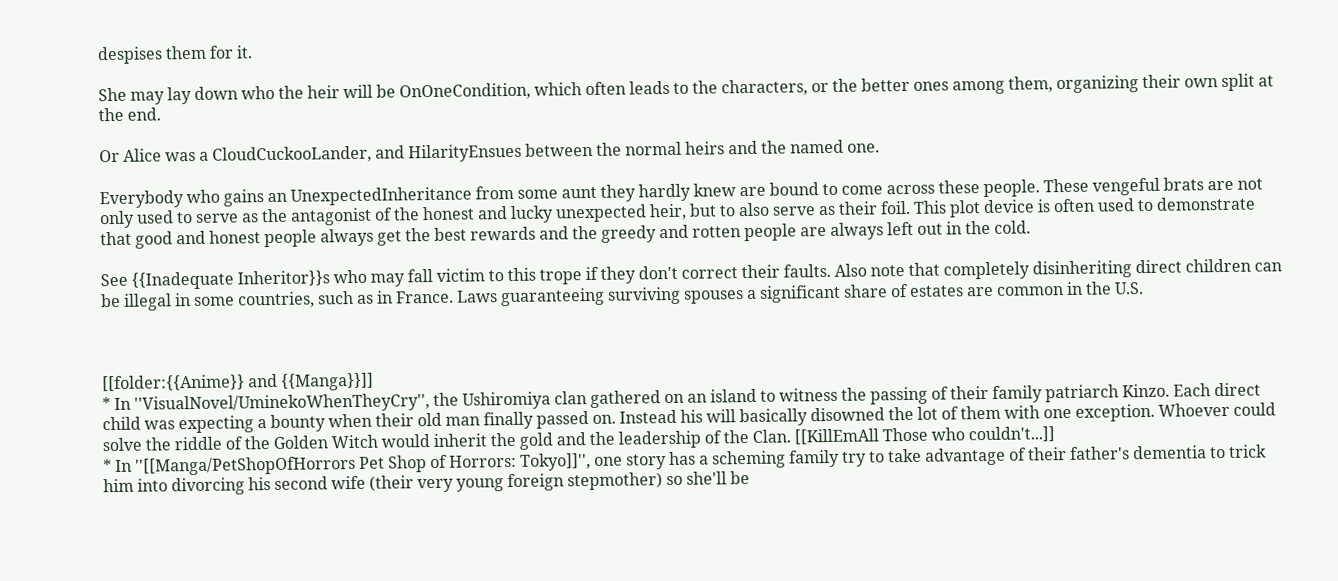despises them for it.

She may lay down who the heir will be OnOneCondition, which often leads to the characters, or the better ones among them, organizing their own split at the end.

Or Alice was a CloudCuckooLander, and HilarityEnsues between the normal heirs and the named one.

Everybody who gains an UnexpectedInheritance from some aunt they hardly knew are bound to come across these people. These vengeful brats are not only used to serve as the antagonist of the honest and lucky unexpected heir, but to also serve as their foil. This plot device is often used to demonstrate that good and honest people always get the best rewards and the greedy and rotten people are always left out in the cold.

See {{Inadequate Inheritor}}s who may fall victim to this trope if they don't correct their faults. Also note that completely disinheriting direct children can be illegal in some countries, such as in France. Laws guaranteeing surviving spouses a significant share of estates are common in the U.S.



[[folder:{{Anime}} and {{Manga}}]]
* In ''VisualNovel/UminekoWhenTheyCry'', the Ushiromiya clan gathered on an island to witness the passing of their family patriarch Kinzo. Each direct child was expecting a bounty when their old man finally passed on. Instead his will basically disowned the lot of them with one exception. Whoever could solve the riddle of the Golden Witch would inherit the gold and the leadership of the Clan. [[KillEmAll Those who couldn't...]]
* In ''[[Manga/PetShopOfHorrors Pet Shop of Horrors: Tokyo]]'', one story has a scheming family try to take advantage of their father's dementia to trick him into divorcing his second wife (their very young foreign stepmother) so she'll be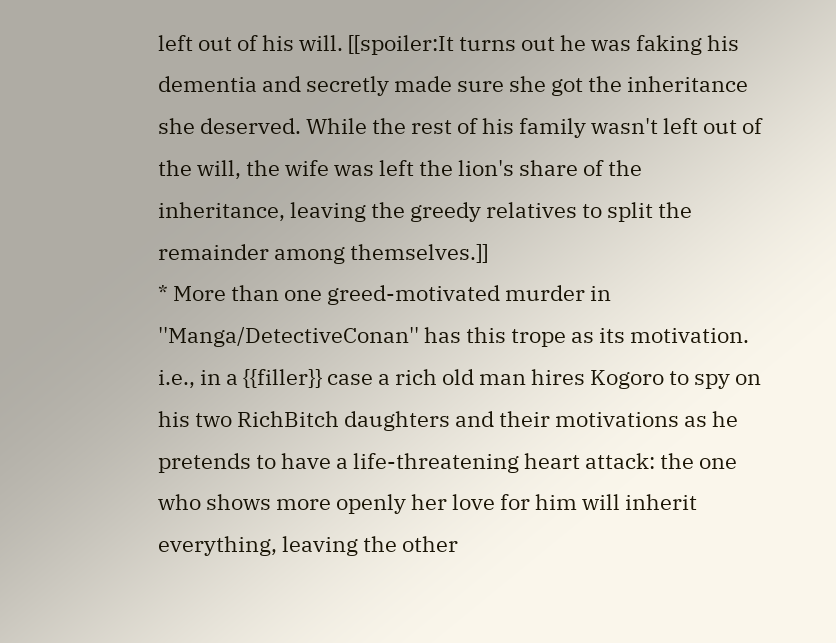left out of his will. [[spoiler:It turns out he was faking his dementia and secretly made sure she got the inheritance she deserved. While the rest of his family wasn't left out of the will, the wife was left the lion's share of the inheritance, leaving the greedy relatives to split the remainder among themselves.]]
* More than one greed-motivated murder in ''Manga/DetectiveConan'' has this trope as its motivation. i.e., in a {{filler}} case a rich old man hires Kogoro to spy on his two RichBitch daughters and their motivations as he pretends to have a life-threatening heart attack: the one who shows more openly her love for him will inherit everything, leaving the other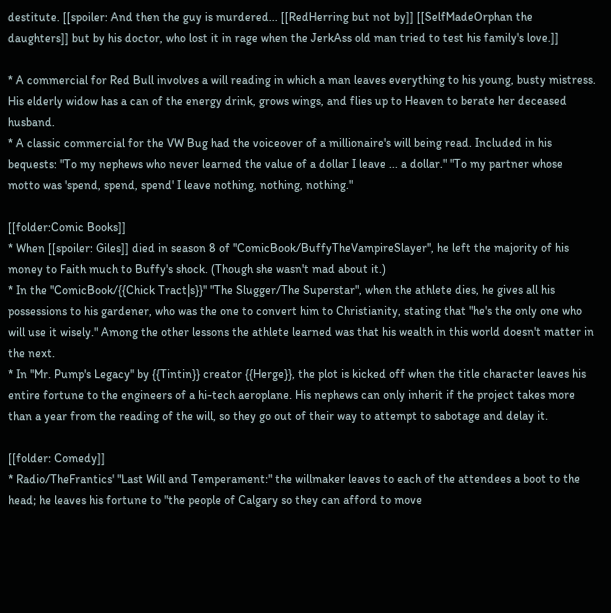destitute. [[spoiler: And then the guy is murdered... [[RedHerring but not by]] [[SelfMadeOrphan the daughters]] but by his doctor, who lost it in rage when the JerkAss old man tried to test his family's love.]]

* A commercial for Red Bull involves a will reading in which a man leaves everything to his young, busty mistress. His elderly widow has a can of the energy drink, grows wings, and flies up to Heaven to berate her deceased husband.
* A classic commercial for the VW Bug had the voiceover of a millionaire's will being read. Included in his bequests: "To my nephews who never learned the value of a dollar I leave ... a dollar." "To my partner whose motto was 'spend, spend, spend' I leave nothing, nothing, nothing."

[[folder:Comic Books]]
* When [[spoiler: Giles]] died in season 8 of ''ComicBook/BuffyTheVampireSlayer'', he left the majority of his money to Faith much to Buffy's shock. (Though she wasn't mad about it.)
* In the ''ComicBook/{{Chick Tract|s}}'' "The Slugger/The Superstar", when the athlete dies, he gives all his possessions to his gardener, who was the one to convert him to Christianity, stating that "he's the only one who will use it wisely." Among the other lessons the athlete learned was that his wealth in this world doesn't matter in the next.
* In ''Mr. Pump's Legacy'' by {{Tintin}} creator {{Herge}}, the plot is kicked off when the title character leaves his entire fortune to the engineers of a hi-tech aeroplane. His nephews can only inherit if the project takes more than a year from the reading of the will, so they go out of their way to attempt to sabotage and delay it.

[[folder: Comedy]]
* Radio/TheFrantics' "Last Will and Temperament:" the willmaker leaves to each of the attendees a boot to the head; he leaves his fortune to "the people of Calgary so they can afford to move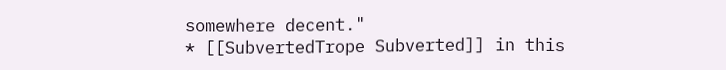somewhere decent."
* [[SubvertedTrope Subverted]] in this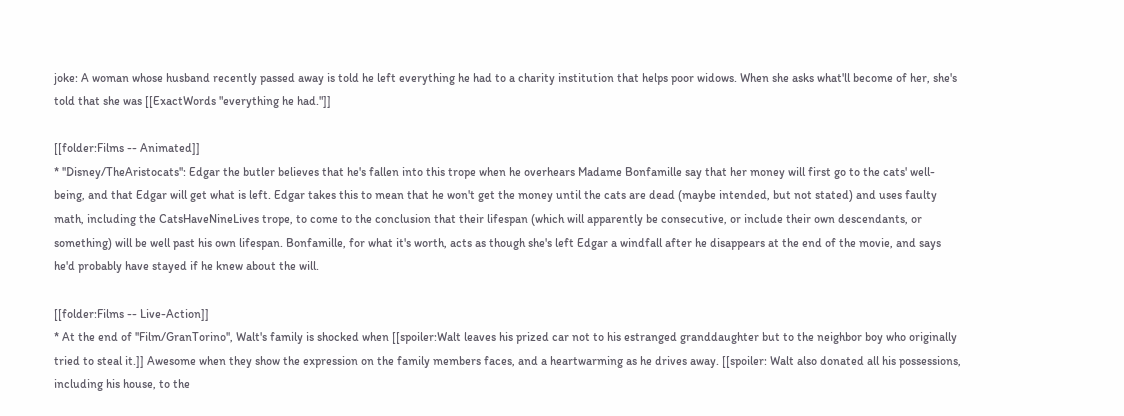joke: A woman whose husband recently passed away is told he left everything he had to a charity institution that helps poor widows. When she asks what'll become of her, she's told that she was [[ExactWords "everything he had."]]

[[folder:Films -- Animated]]
* ''Disney/TheAristocats'': Edgar the butler believes that he's fallen into this trope when he overhears Madame Bonfamille say that her money will first go to the cats' well-being, and that Edgar will get what is left. Edgar takes this to mean that he won't get the money until the cats are dead (maybe intended, but not stated) and uses faulty math, including the CatsHaveNineLives trope, to come to the conclusion that their lifespan (which will apparently be consecutive, or include their own descendants, or something) will be well past his own lifespan. Bonfamille, for what it's worth, acts as though she's left Edgar a windfall after he disappears at the end of the movie, and says he'd probably have stayed if he knew about the will.

[[folder:Films -- Live-Action]]
* At the end of ''Film/GranTorino'', Walt's family is shocked when [[spoiler:Walt leaves his prized car not to his estranged granddaughter but to the neighbor boy who originally tried to steal it.]] Awesome when they show the expression on the family members faces, and a heartwarming as he drives away. [[spoiler: Walt also donated all his possessions, including his house, to the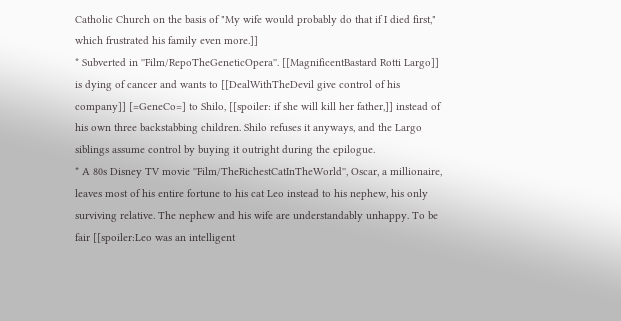Catholic Church on the basis of "My wife would probably do that if I died first," which frustrated his family even more.]]
* Subverted in ''Film/RepoTheGeneticOpera''. [[MagnificentBastard Rotti Largo]] is dying of cancer and wants to [[DealWithTheDevil give control of his company]] [=GeneCo=] to Shilo, [[spoiler: if she will kill her father,]] instead of his own three backstabbing children. Shilo refuses it anyways, and the Largo siblings assume control by buying it outright during the epilogue.
* A 80s Disney TV movie ''Film/TheRichestCatInTheWorld'', Oscar, a millionaire, leaves most of his entire fortune to his cat Leo instead to his nephew, his only surviving relative. The nephew and his wife are understandably unhappy. To be fair [[spoiler:Leo was an intelligent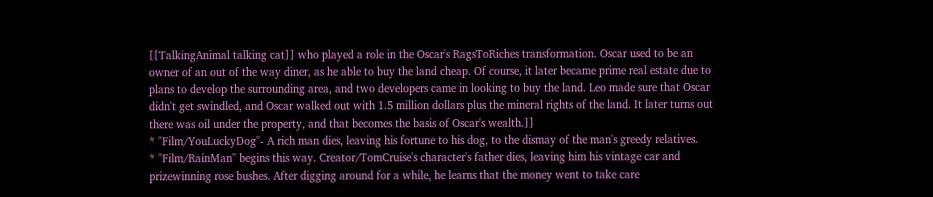[[TalkingAnimal talking cat]] who played a role in the Oscar's RagsToRiches transformation. Oscar used to be an owner of an out of the way diner, as he able to buy the land cheap. Of course, it later became prime real estate due to plans to develop the surrounding area, and two developers came in looking to buy the land. Leo made sure that Oscar didn't get swindled, and Oscar walked out with 1.5 million dollars plus the mineral rights of the land. It later turns out there was oil under the property, and that becomes the basis of Oscar's wealth.]]
* ''Film/YouLuckyDog''- A rich man dies, leaving his fortune to his dog, to the dismay of the man's greedy relatives.
* ''Film/RainMan'' begins this way. Creator/TomCruise's character's father dies, leaving him his vintage car and prizewinning rose bushes. After digging around for a while, he learns that the money went to take care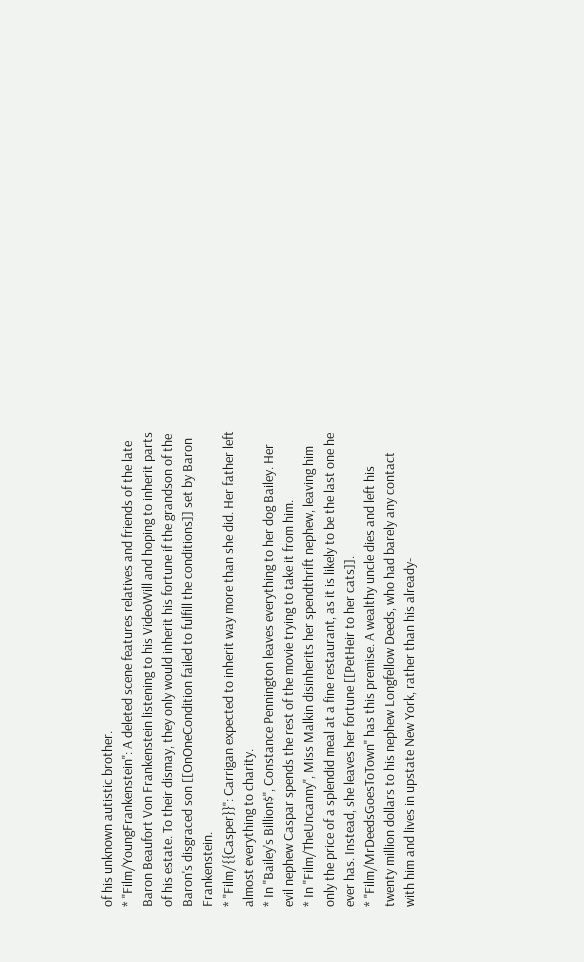of his unknown autistic brother.
* ''Film/YoungFrankenstein'': A deleted scene features relatives and friends of the late Baron Beaufort Von Frankenstein listening to his VideoWill and hoping to inherit parts of his estate. To their dismay, they only would inherit his fortune if the grandson of the Baron's disgraced son [[OnOneCondition failed to fulfill the conditions]] set by Baron Frankenstein.
* ''Film/{{Casper}}'': Carrigan expected to inherit way more than she did. Her father left almost everything to charity.
* In ''Bailey's Billion$'', Constance Pennington leaves everything to her dog Bailey. Her evil nephew Caspar spends the rest of the movie trying to take it from him.
* In ''Film/TheUncanny'', Miss Malkin disinherits her spendthrift nephew, leaving him only the price of a splendid meal at a fine restaurant, as it is likely to be the last one he ever has. Instead, she leaves her fortune [[PetHeir to her cats]].
* ''Film/MrDeedsGoesToTown'' has this premise. A wealthy uncle dies and left his twenty million dollars to his nephew Longfellow Deeds, who had barely any contact with him and lives in upstate New York, rather than his already-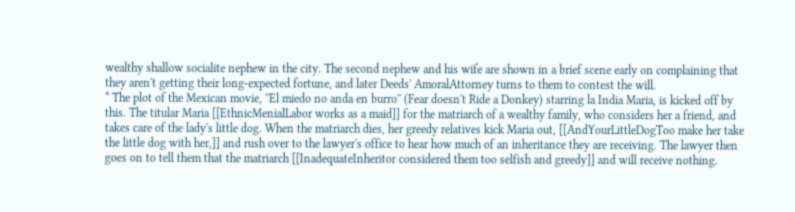wealthy shallow socialite nephew in the city. The second nephew and his wife are shown in a brief scene early on complaining that they aren't getting their long-expected fortune, and later Deeds' AmoralAttorney turns to them to contest the will.
* The plot of the Mexican movie, ''El miedo no anda en burro'' (Fear doesn't Ride a Donkey) starring la India Maria, is kicked off by this. The titular Maria [[EthnicMenialLabor works as a maid]] for the matriarch of a wealthy family, who considers her a friend, and takes care of the lady's little dog. When the matriarch dies, her greedy relatives kick Maria out, [[AndYourLittleDogToo make her take the little dog with her,]] and rush over to the lawyer's office to hear how much of an inheritance they are receiving. The lawyer then goes on to tell them that the matriarch [[InadequateInheritor considered them too selfish and greedy]] and will receive nothing.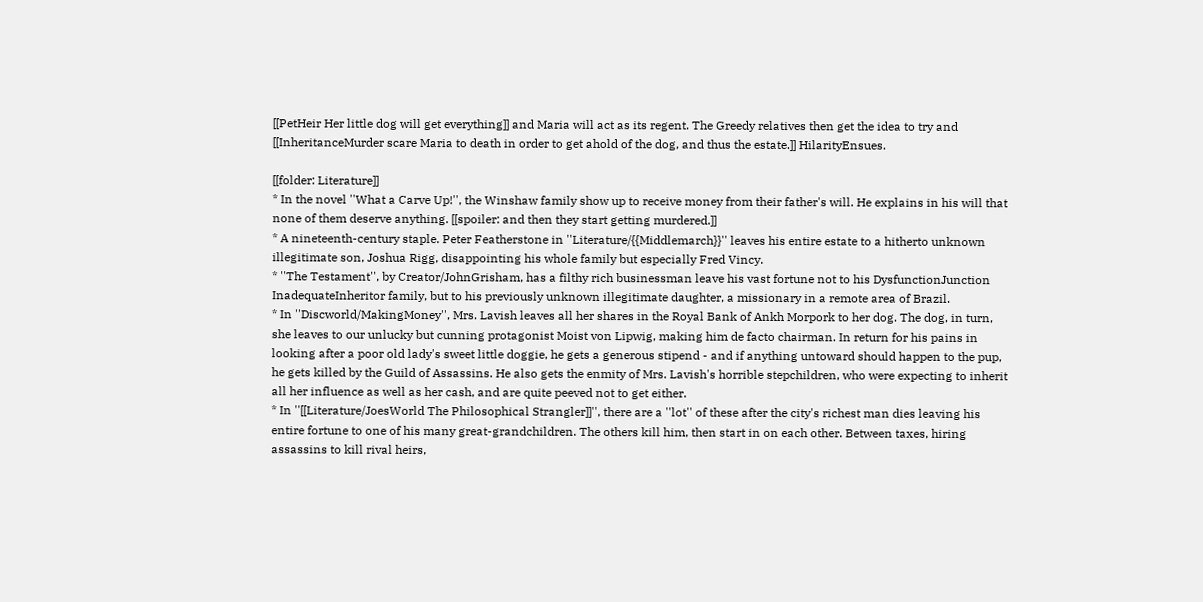[[PetHeir Her little dog will get everything]] and Maria will act as its regent. The Greedy relatives then get the idea to try and [[InheritanceMurder scare Maria to death in order to get ahold of the dog, and thus the estate.]] HilarityEnsues.

[[folder: Literature]]
* In the novel ''What a Carve Up!'', the Winshaw family show up to receive money from their father's will. He explains in his will that none of them deserve anything. [[spoiler: and then they start getting murdered.]]
* A nineteenth-century staple. Peter Featherstone in ''Literature/{{Middlemarch}}'' leaves his entire estate to a hitherto unknown illegitimate son, Joshua Rigg, disappointing his whole family but especially Fred Vincy.
* ''The Testament'', by Creator/JohnGrisham, has a filthy rich businessman leave his vast fortune not to his DysfunctionJunction InadequateInheritor family, but to his previously unknown illegitimate daughter, a missionary in a remote area of Brazil.
* In ''Discworld/MakingMoney'', Mrs. Lavish leaves all her shares in the Royal Bank of Ankh Morpork to her dog. The dog, in turn, she leaves to our unlucky but cunning protagonist Moist von Lipwig, making him de facto chairman. In return for his pains in looking after a poor old lady's sweet little doggie, he gets a generous stipend - and if anything untoward should happen to the pup, he gets killed by the Guild of Assassins. He also gets the enmity of Mrs. Lavish's horrible stepchildren, who were expecting to inherit all her influence as well as her cash, and are quite peeved not to get either.
* In ''[[Literature/JoesWorld The Philosophical Strangler]]'', there are a ''lot'' of these after the city's richest man dies leaving his entire fortune to one of his many great-grandchildren. The others kill him, then start in on each other. Between taxes, hiring assassins to kill rival heirs,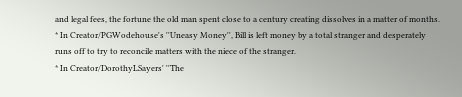and legal fees, the fortune the old man spent close to a century creating dissolves in a matter of months.
* In Creator/PGWodehouse's ''Uneasy Money'', Bill is left money by a total stranger and desperately runs off to try to reconcile matters with the niece of the stranger.
* In Creator/DorothyLSayers' ''The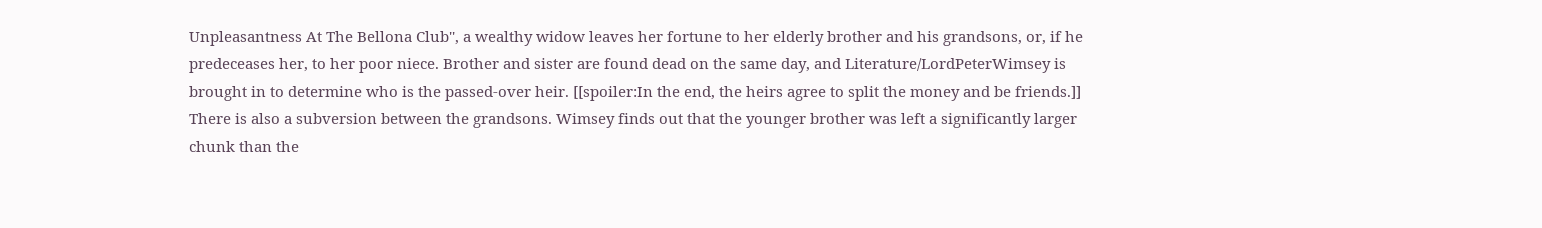Unpleasantness At The Bellona Club'', a wealthy widow leaves her fortune to her elderly brother and his grandsons, or, if he predeceases her, to her poor niece. Brother and sister are found dead on the same day, and Literature/LordPeterWimsey is brought in to determine who is the passed-over heir. [[spoiler:In the end, the heirs agree to split the money and be friends.]] There is also a subversion between the grandsons. Wimsey finds out that the younger brother was left a significantly larger chunk than the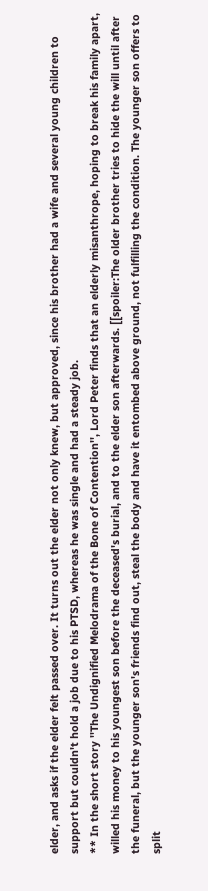elder, and asks if the elder felt passed over. It turns out the elder not only knew, but approved, since his brother had a wife and several young children to support but couldn't hold a job due to his PTSD, whereas he was single and had a steady job.
** In the short story ''The Undignified Melodrama of the Bone of Contention'', Lord Peter finds that an elderly misanthrope, hoping to break his family apart, willed his money to his youngest son before the deceased's burial, and to the elder son afterwards. [[spoiler:The older brother tries to hide the will until after the funeral, but the younger son's friends find out, steal the body and have it entombed above ground, not fulfilling the condition. The younger son offers to split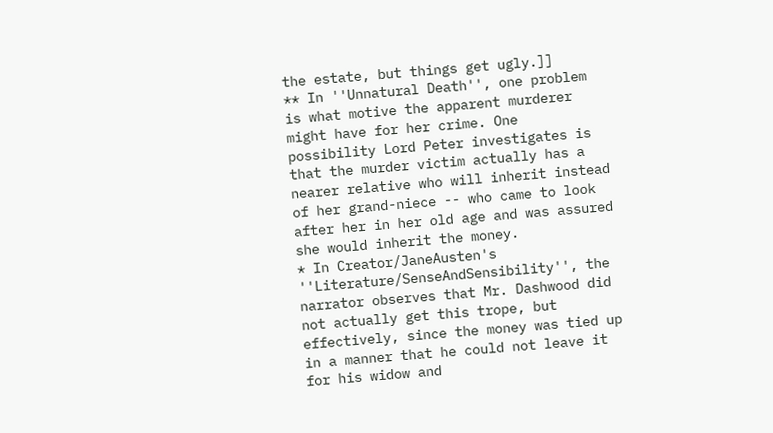the estate, but things get ugly.]]
** In ''Unnatural Death'', one problem is what motive the apparent murderer might have for her crime. One possibility Lord Peter investigates is that the murder victim actually has a nearer relative who will inherit instead of her grand-niece -- who came to look after her in her old age and was assured she would inherit the money.
* In Creator/JaneAusten's ''Literature/SenseAndSensibility'', the narrator observes that Mr. Dashwood did not actually get this trope, but effectively, since the money was tied up in a manner that he could not leave it for his widow and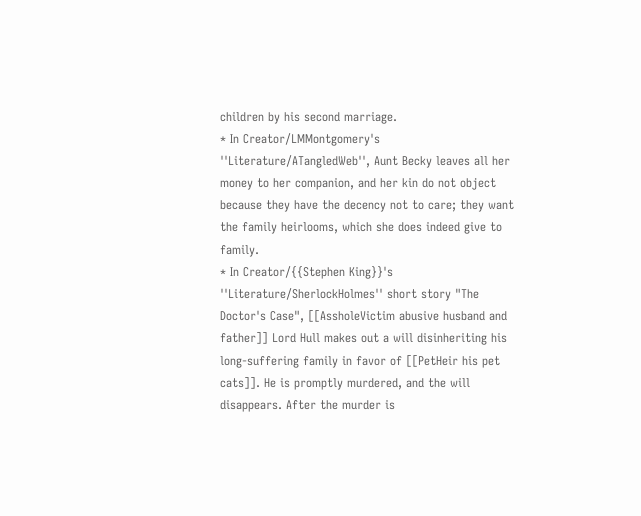children by his second marriage.
* In Creator/LMMontgomery's ''Literature/ATangledWeb'', Aunt Becky leaves all her money to her companion, and her kin do not object because they have the decency not to care; they want the family heirlooms, which she does indeed give to family.
* In Creator/{{Stephen King}}'s ''Literature/SherlockHolmes'' short story "The Doctor's Case", [[AssholeVictim abusive husband and father]] Lord Hull makes out a will disinheriting his long-suffering family in favor of [[PetHeir his pet cats]]. He is promptly murdered, and the will disappears. After the murder is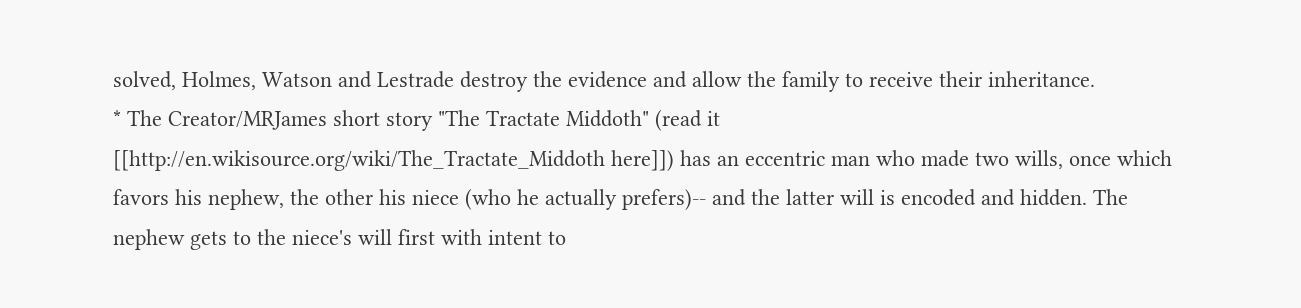solved, Holmes, Watson and Lestrade destroy the evidence and allow the family to receive their inheritance.
* The Creator/MRJames short story "The Tractate Middoth" (read it [[http://en.wikisource.org/wiki/The_Tractate_Middoth here]]) has an eccentric man who made two wills, once which favors his nephew, the other his niece (who he actually prefers)-- and the latter will is encoded and hidden. The nephew gets to the niece's will first with intent to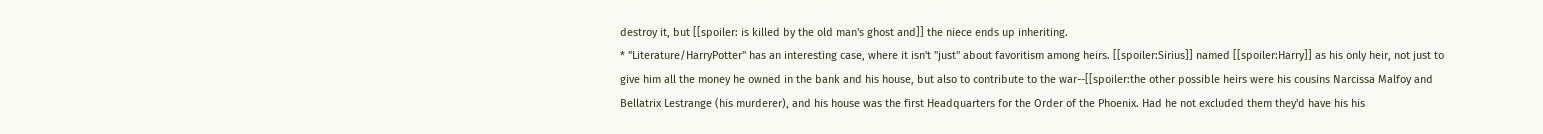destroy it, but [[spoiler: is killed by the old man's ghost and]] the niece ends up inheriting.
* ''Literature/HarryPotter'' has an interesting case, where it isn't ''just'' about favoritism among heirs. [[spoiler:Sirius]] named [[spoiler:Harry]] as his only heir, not just to give him all the money he owned in the bank and his house, but also to contribute to the war--[[spoiler:the other possible heirs were his cousins Narcissa Malfoy and Bellatrix Lestrange (his murderer), and his house was the first Headquarters for the Order of the Phoenix. Had he not excluded them they'd have his his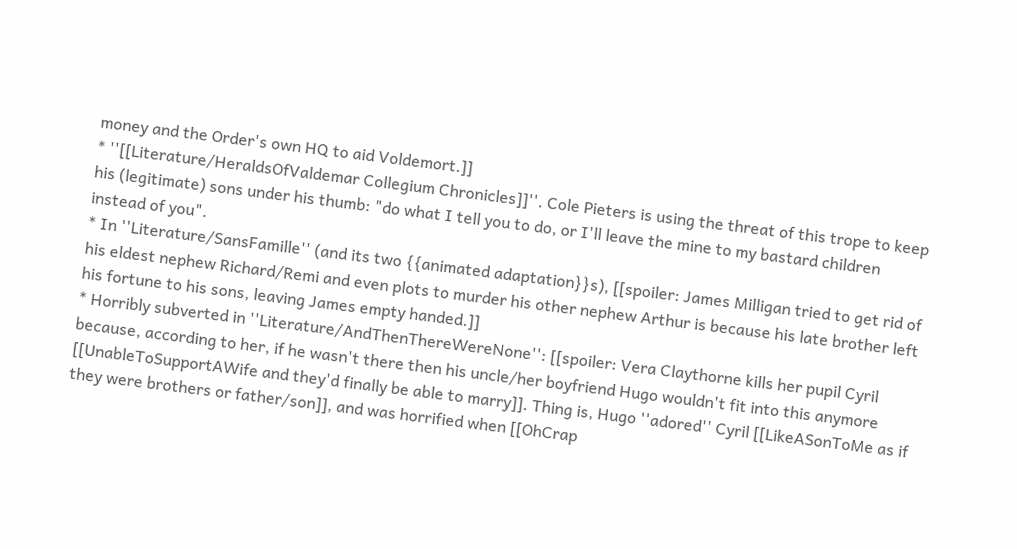money and the Order's own HQ to aid Voldemort.]]
* ''[[Literature/HeraldsOfValdemar Collegium Chronicles]]''. Cole Pieters is using the threat of this trope to keep his (legitimate) sons under his thumb: "do what I tell you to do, or I'll leave the mine to my bastard children instead of you".
* In ''Literature/SansFamille'' (and its two {{animated adaptation}}s), [[spoiler: James Milligan tried to get rid of his eldest nephew Richard/Remi and even plots to murder his other nephew Arthur is because his late brother left his fortune to his sons, leaving James empty handed.]]
* Horribly subverted in ''Literature/AndThenThereWereNone'': [[spoiler: Vera Claythorne kills her pupil Cyril because, according to her, if he wasn't there then his uncle/her boyfriend Hugo wouldn't fit into this anymore [[UnableToSupportAWife and they'd finally be able to marry]]. Thing is, Hugo ''adored'' Cyril [[LikeASonToMe as if they were brothers or father/son]], and was horrified when [[OhCrap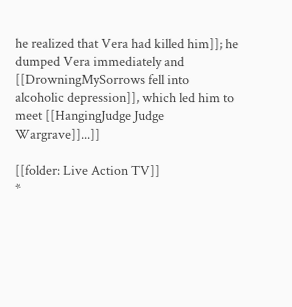he realized that Vera had killed him]]; he dumped Vera immediately and [[DrowningMySorrows fell into alcoholic depression]], which led him to meet [[HangingJudge Judge Wargrave]]...]]

[[folder: Live Action TV]]
*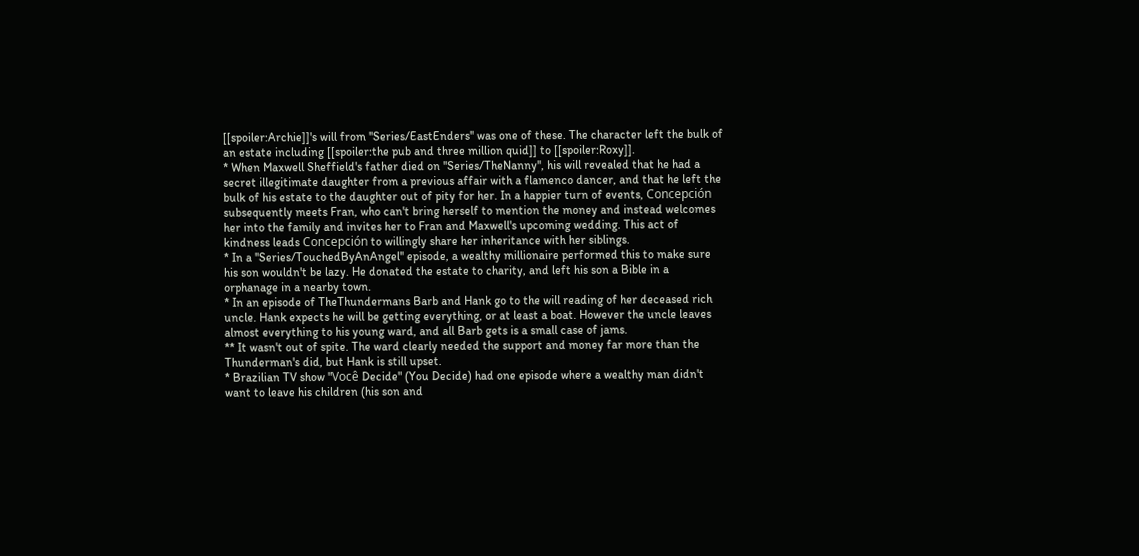[[spoiler:Archie]]'s will from ''Series/EastEnders'' was one of these. The character left the bulk of an estate including [[spoiler:the pub and three million quid]] to [[spoiler:Roxy]].
* When Maxwell Sheffield's father died on ''Series/TheNanny'', his will revealed that he had a secret illegitimate daughter from a previous affair with a flamenco dancer, and that he left the bulk of his estate to the daughter out of pity for her. In a happier turn of events, Concepción subsequently meets Fran, who can't bring herself to mention the money and instead welcomes her into the family and invites her to Fran and Maxwell's upcoming wedding. This act of kindness leads Concepción to willingly share her inheritance with her siblings.
* In a ''Series/TouchedByAnAngel'' episode, a wealthy millionaire performed this to make sure his son wouldn't be lazy. He donated the estate to charity, and left his son a Bible in a orphanage in a nearby town.
* In an episode of TheThundermans Barb and Hank go to the will reading of her deceased rich uncle. Hank expects he will be getting everything, or at least a boat. However the uncle leaves almost everything to his young ward, and all Barb gets is a small case of jams.
** It wasn't out of spite. The ward clearly needed the support and money far more than the Thunderman's did, but Hank is still upset.
* Brazilian TV show "Você Decide" (You Decide) had one episode where a wealthy man didn't want to leave his children (his son and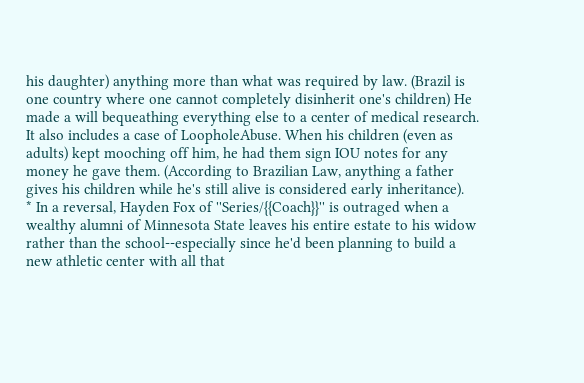his daughter) anything more than what was required by law. (Brazil is one country where one cannot completely disinherit one's children) He made a will bequeathing everything else to a center of medical research. It also includes a case of LoopholeAbuse. When his children (even as adults) kept mooching off him, he had them sign IOU notes for any money he gave them. (According to Brazilian Law, anything a father gives his children while he's still alive is considered early inheritance).
* In a reversal, Hayden Fox of ''Series/{{Coach}}'' is outraged when a wealthy alumni of Minnesota State leaves his entire estate to his widow rather than the school--especially since he'd been planning to build a new athletic center with all that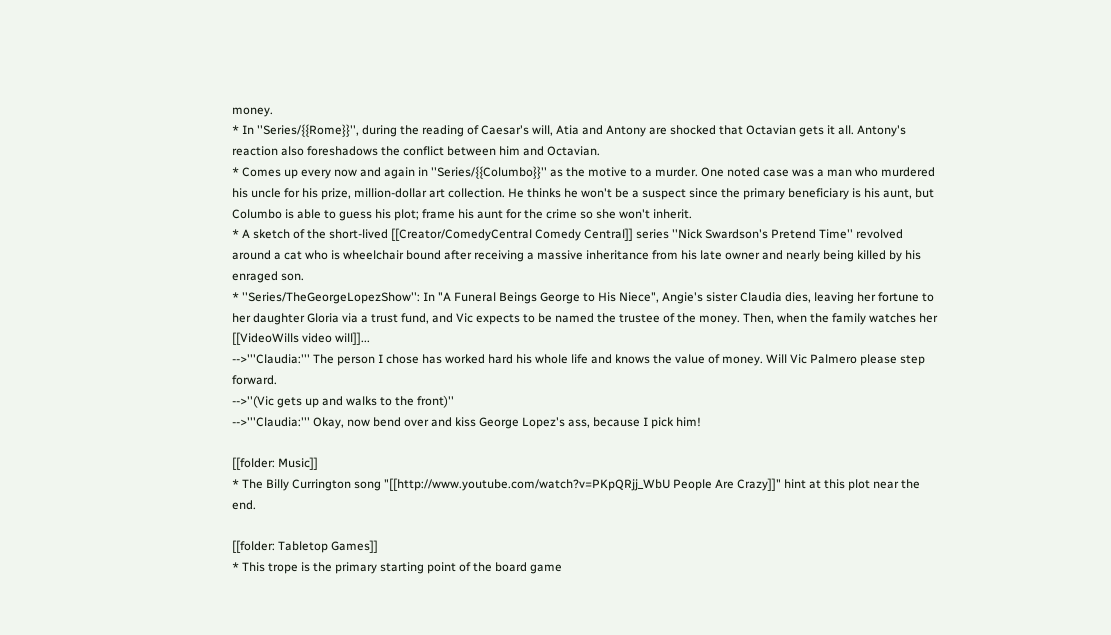money.
* In ''Series/{{Rome}}'', during the reading of Caesar's will, Atia and Antony are shocked that Octavian gets it all. Antony's reaction also foreshadows the conflict between him and Octavian.
* Comes up every now and again in ''Series/{{Columbo}}'' as the motive to a murder. One noted case was a man who murdered his uncle for his prize, million-dollar art collection. He thinks he won't be a suspect since the primary beneficiary is his aunt, but Columbo is able to guess his plot; frame his aunt for the crime so she won't inherit.
* A sketch of the short-lived [[Creator/ComedyCentral Comedy Central]] series ''Nick Swardson's Pretend Time'' revolved around a cat who is wheelchair bound after receiving a massive inheritance from his late owner and nearly being killed by his enraged son.
* ''Series/TheGeorgeLopezShow'': In "A Funeral Beings George to His Niece", Angie's sister Claudia dies, leaving her fortune to her daughter Gloria via a trust fund, and Vic expects to be named the trustee of the money. Then, when the family watches her [[VideoWills video will]]...
-->'''Claudia:''' The person I chose has worked hard his whole life and knows the value of money. Will Vic Palmero please step forward.
-->''(Vic gets up and walks to the front)''
-->'''Claudia:''' Okay, now bend over and kiss George Lopez's ass, because I pick him!

[[folder: Music]]
* The Billy Currington song "[[http://www.youtube.com/watch?v=PKpQRjj_WbU People Are Crazy]]" hint at this plot near the end.

[[folder: Tabletop Games]]
* This trope is the primary starting point of the board game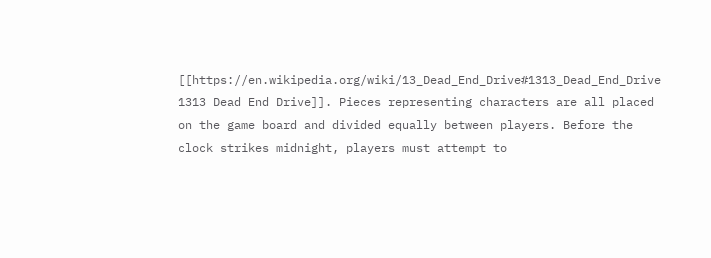[[https://en.wikipedia.org/wiki/13_Dead_End_Drive#1313_Dead_End_Drive 1313 Dead End Drive]]. Pieces representing characters are all placed on the game board and divided equally between players. Before the clock strikes midnight, players must attempt to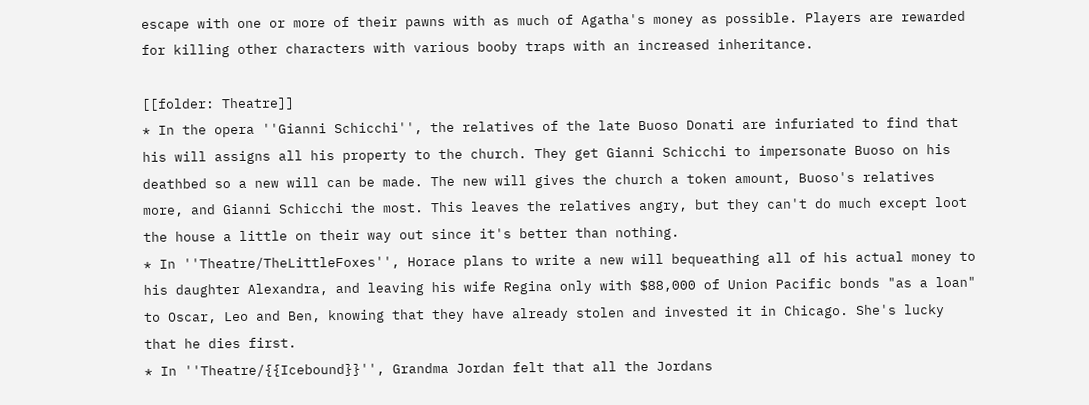escape with one or more of their pawns with as much of Agatha's money as possible. Players are rewarded for killing other characters with various booby traps with an increased inheritance.

[[folder: Theatre]]
* In the opera ''Gianni Schicchi'', the relatives of the late Buoso Donati are infuriated to find that his will assigns all his property to the church. They get Gianni Schicchi to impersonate Buoso on his deathbed so a new will can be made. The new will gives the church a token amount, Buoso's relatives more, and Gianni Schicchi the most. This leaves the relatives angry, but they can't do much except loot the house a little on their way out since it's better than nothing.
* In ''Theatre/TheLittleFoxes'', Horace plans to write a new will bequeathing all of his actual money to his daughter Alexandra, and leaving his wife Regina only with $88,000 of Union Pacific bonds "as a loan" to Oscar, Leo and Ben, knowing that they have already stolen and invested it in Chicago. She's lucky that he dies first.
* In ''Theatre/{{Icebound}}'', Grandma Jordan felt that all the Jordans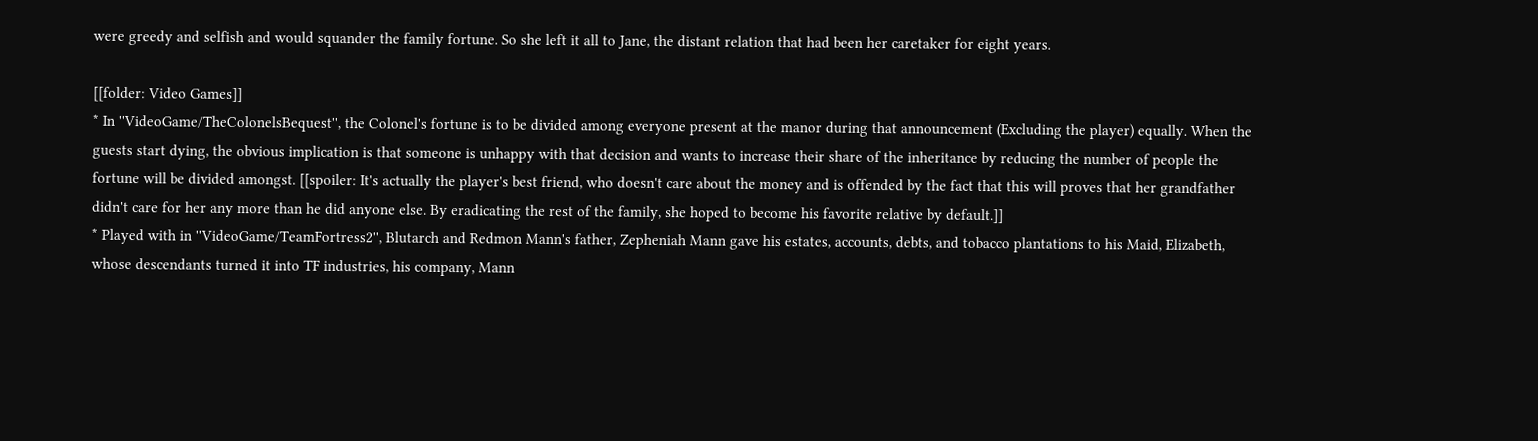were greedy and selfish and would squander the family fortune. So she left it all to Jane, the distant relation that had been her caretaker for eight years.

[[folder: Video Games]]
* In ''VideoGame/TheColonelsBequest'', the Colonel's fortune is to be divided among everyone present at the manor during that announcement (Excluding the player) equally. When the guests start dying, the obvious implication is that someone is unhappy with that decision and wants to increase their share of the inheritance by reducing the number of people the fortune will be divided amongst. [[spoiler: It's actually the player's best friend, who doesn't care about the money and is offended by the fact that this will proves that her grandfather didn't care for her any more than he did anyone else. By eradicating the rest of the family, she hoped to become his favorite relative by default.]]
* Played with in ''VideoGame/TeamFortress2'', Blutarch and Redmon Mann's father, Zepheniah Mann gave his estates, accounts, debts, and tobacco plantations to his Maid, Elizabeth, whose descendants turned it into TF industries, his company, Mann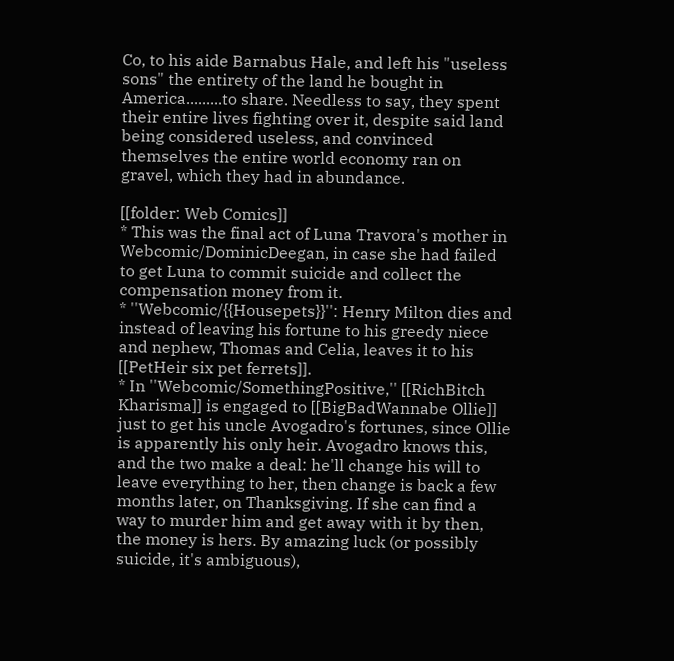Co, to his aide Barnabus Hale, and left his "useless sons" the entirety of the land he bought in America.........to share. Needless to say, they spent their entire lives fighting over it, despite said land being considered useless, and convinced themselves the entire world economy ran on gravel, which they had in abundance.

[[folder: Web Comics]]
* This was the final act of Luna Travora's mother in Webcomic/DominicDeegan, in case she had failed to get Luna to commit suicide and collect the compensation money from it.
* ''Webcomic/{{Housepets}}'': Henry Milton dies and instead of leaving his fortune to his greedy niece and nephew, Thomas and Celia, leaves it to his [[PetHeir six pet ferrets]].
* In ''Webcomic/SomethingPositive,'' [[RichBitch Kharisma]] is engaged to [[BigBadWannabe Ollie]] just to get his uncle Avogadro's fortunes, since Ollie is apparently his only heir. Avogadro knows this, and the two make a deal: he'll change his will to leave everything to her, then change is back a few months later, on Thanksgiving. If she can find a way to murder him and get away with it by then, the money is hers. By amazing luck (or possibly suicide, it's ambiguous),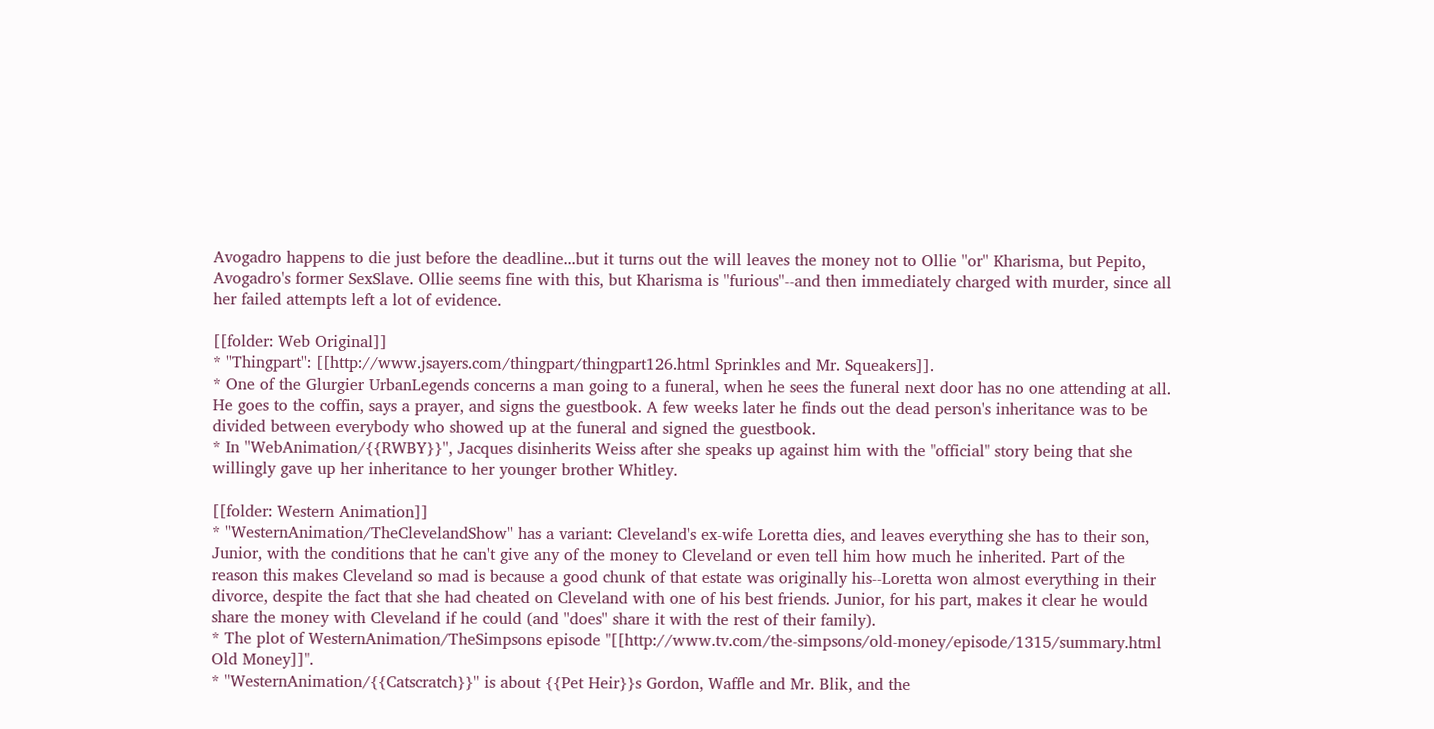Avogadro happens to die just before the deadline...but it turns out the will leaves the money not to Ollie ''or'' Kharisma, but Pepito, Avogadro's former SexSlave. Ollie seems fine with this, but Kharisma is ''furious''--and then immediately charged with murder, since all her failed attempts left a lot of evidence.

[[folder: Web Original]]
* ''Thingpart'': [[http://www.jsayers.com/thingpart/thingpart126.html Sprinkles and Mr. Squeakers]].
* One of the Glurgier UrbanLegends concerns a man going to a funeral, when he sees the funeral next door has no one attending at all. He goes to the coffin, says a prayer, and signs the guestbook. A few weeks later he finds out the dead person's inheritance was to be divided between everybody who showed up at the funeral and signed the guestbook.
* In ''WebAnimation/{{RWBY}}'', Jacques disinherits Weiss after she speaks up against him with the "official" story being that she willingly gave up her inheritance to her younger brother Whitley.

[[folder: Western Animation]]
* ''WesternAnimation/TheClevelandShow'' has a variant: Cleveland's ex-wife Loretta dies, and leaves everything she has to their son, Junior, with the conditions that he can't give any of the money to Cleveland or even tell him how much he inherited. Part of the reason this makes Cleveland so mad is because a good chunk of that estate was originally his--Loretta won almost everything in their divorce, despite the fact that she had cheated on Cleveland with one of his best friends. Junior, for his part, makes it clear he would share the money with Cleveland if he could (and ''does'' share it with the rest of their family).
* The plot of WesternAnimation/TheSimpsons episode "[[http://www.tv.com/the-simpsons/old-money/episode/1315/summary.html Old Money]]".
* ''WesternAnimation/{{Catscratch}}'' is about {{Pet Heir}}s Gordon, Waffle and Mr. Blik, and the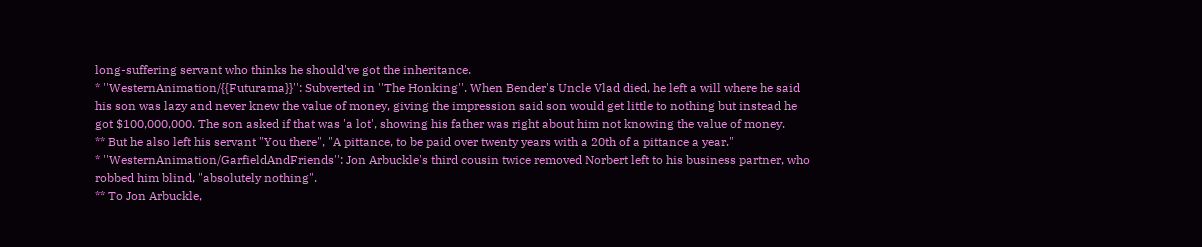long-suffering servant who thinks he should've got the inheritance.
* ''WesternAnimation/{{Futurama}}'': Subverted in ''The Honking''. When Bender's Uncle Vlad died, he left a will where he said his son was lazy and never knew the value of money, giving the impression said son would get little to nothing but instead he got $100,000,000. The son asked if that was 'a lot', showing his father was right about him not knowing the value of money.
** But he also left his servant "You there", "A pittance, to be paid over twenty years with a 20th of a pittance a year."
* ''WesternAnimation/GarfieldAndFriends'': Jon Arbuckle's third cousin twice removed Norbert left to his business partner, who robbed him blind, "absolutely nothing".
** To Jon Arbuckle,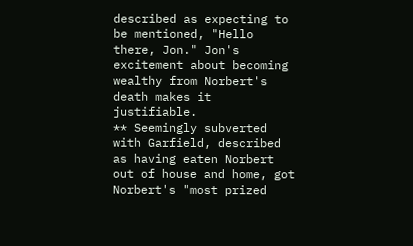described as expecting to be mentioned, "Hello there, Jon." Jon's excitement about becoming wealthy from Norbert's death makes it justifiable.
** Seemingly subverted with Garfield, described as having eaten Norbert out of house and home, got Norbert's "most prized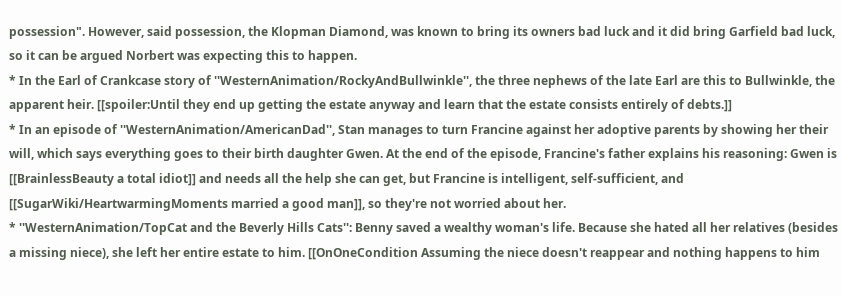possession". However, said possession, the Klopman Diamond, was known to bring its owners bad luck and it did bring Garfield bad luck, so it can be argued Norbert was expecting this to happen.
* In the Earl of Crankcase story of ''WesternAnimation/RockyAndBullwinkle'', the three nephews of the late Earl are this to Bullwinkle, the apparent heir. [[spoiler:Until they end up getting the estate anyway and learn that the estate consists entirely of debts.]]
* In an episode of ''WesternAnimation/AmericanDad'', Stan manages to turn Francine against her adoptive parents by showing her their will, which says everything goes to their birth daughter Gwen. At the end of the episode, Francine's father explains his reasoning: Gwen is [[BrainlessBeauty a total idiot]] and needs all the help she can get, but Francine is intelligent, self-sufficient, and [[SugarWiki/HeartwarmingMoments married a good man]], so they're not worried about her.
* ''WesternAnimation/TopCat and the Beverly Hills Cats'': Benny saved a wealthy woman's life. Because she hated all her relatives (besides a missing niece), she left her entire estate to him. [[OnOneCondition Assuming the niece doesn't reappear and nothing happens to him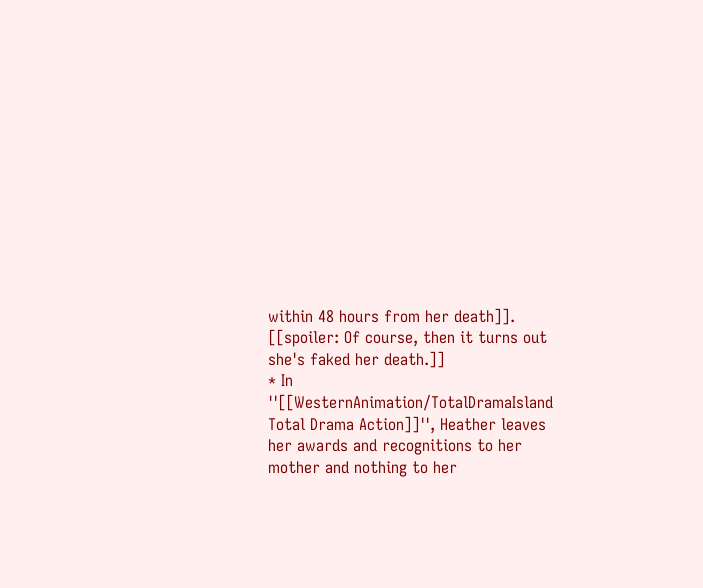within 48 hours from her death]]. [[spoiler: Of course, then it turns out she's faked her death.]]
* In ''[[WesternAnimation/TotalDramaIsland Total Drama Action]]'', Heather leaves her awards and recognitions to her mother and nothing to her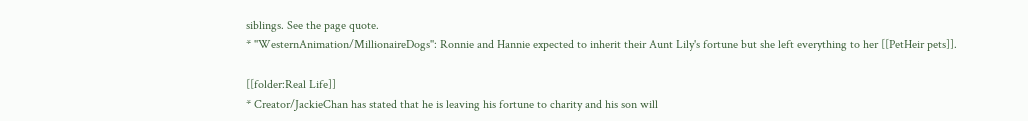siblings. See the page quote.
* ''WesternAnimation/MillionaireDogs'': Ronnie and Hannie expected to inherit their Aunt Lily's fortune but she left everything to her [[PetHeir pets]].

[[folder:Real Life]]
* Creator/JackieChan has stated that he is leaving his fortune to charity and his son will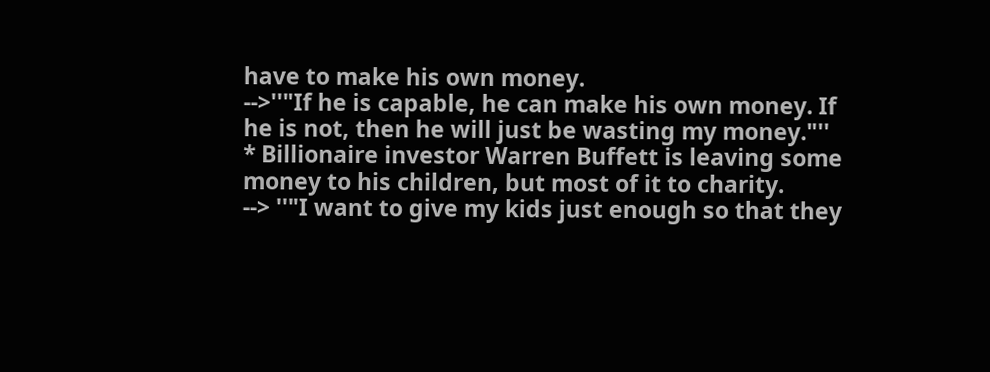have to make his own money.
-->''"If he is capable, he can make his own money. If he is not, then he will just be wasting my money."''
* Billionaire investor Warren Buffett is leaving some money to his children, but most of it to charity.
--> ''"I want to give my kids just enough so that they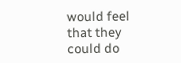would feel that they could do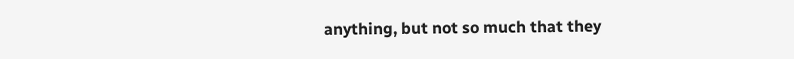anything, but not so much that they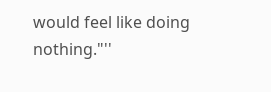would feel like doing nothing."''